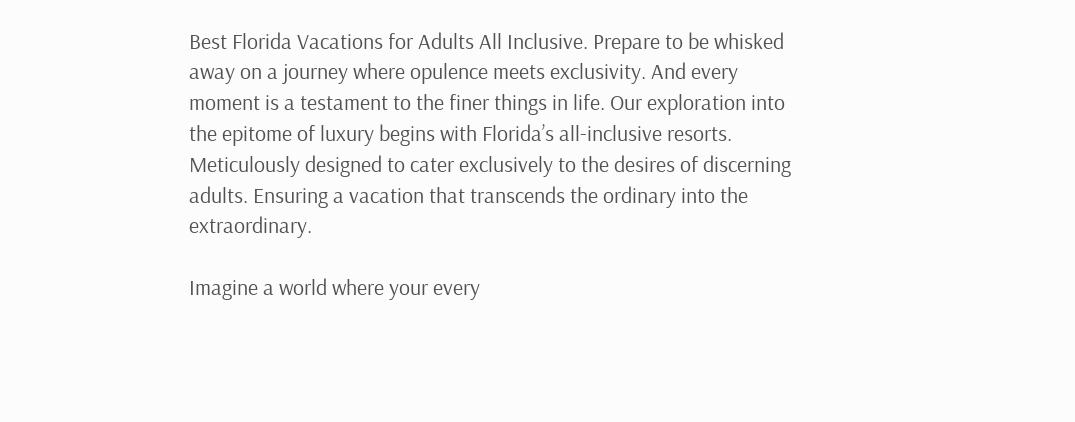Best Florida Vacations for Adults All Inclusive. Prepare to be whisked away on a journey where opulence meets exclusivity. And every moment is a testament to the finer things in life. Our exploration into the epitome of luxury begins with Florida’s all-inclusive resorts. Meticulously designed to cater exclusively to the desires of discerning adults. Ensuring a vacation that transcends the ordinary into the extraordinary.

Imagine a world where your every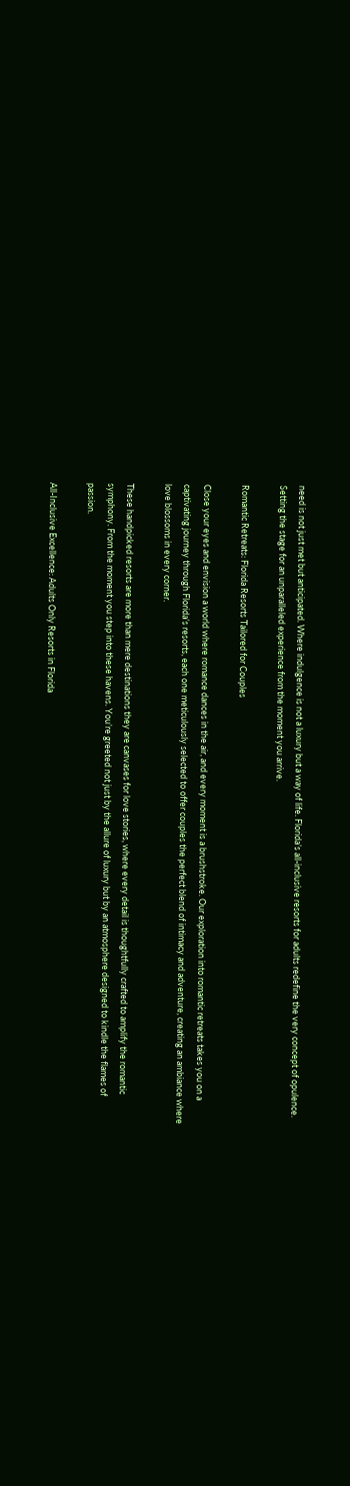need is not just met but anticipated. Where indulgence is not a luxury but a way of life. Florida’s all-inclusive resorts for adults redefine the very concept of opulence. Setting the stage for an unparalleled experience from the moment you arrive.

Romantic Retreats: Florida Resorts Tailored for Couples

Close your eyes and envision a world where romance dances in the air, and every moment is a brushstroke. Our exploration into romantic retreats takes you on a captivating journey through Florida’s resorts, each one meticulously selected to offer couples the perfect blend of intimacy and adventure, creating an ambiance where love blossoms in every corner.

These handpicked resorts are more than mere destinations they are canvases for love stories, where every detail is thoughtfully crafted to amplify the romantic symphony. From the moment you step into these havens. You’re greeted not just by the allure of luxury but by an atmosphere designed to kindle the flames of passion.

All-Inclusive Excellence: Adults Only Resorts in Florida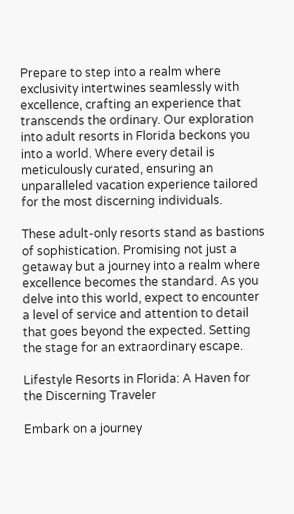Prepare to step into a realm where exclusivity intertwines seamlessly with excellence, crafting an experience that transcends the ordinary. Our exploration into adult resorts in Florida beckons you into a world. Where every detail is meticulously curated, ensuring an unparalleled vacation experience tailored for the most discerning individuals.

These adult-only resorts stand as bastions of sophistication. Promising not just a getaway but a journey into a realm where excellence becomes the standard. As you delve into this world, expect to encounter a level of service and attention to detail that goes beyond the expected. Setting the stage for an extraordinary escape.

Lifestyle Resorts in Florida: A Haven for the Discerning Traveler

Embark on a journey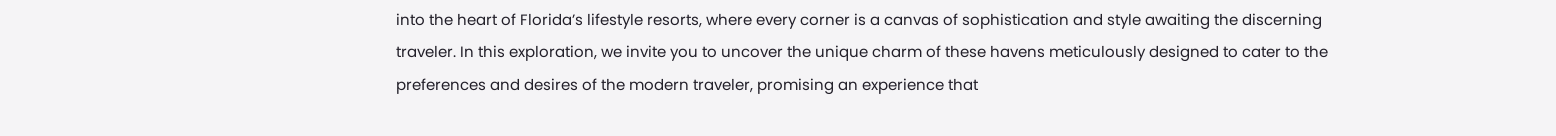into the heart of Florida’s lifestyle resorts, where every corner is a canvas of sophistication and style awaiting the discerning traveler. In this exploration, we invite you to uncover the unique charm of these havens meticulously designed to cater to the preferences and desires of the modern traveler, promising an experience that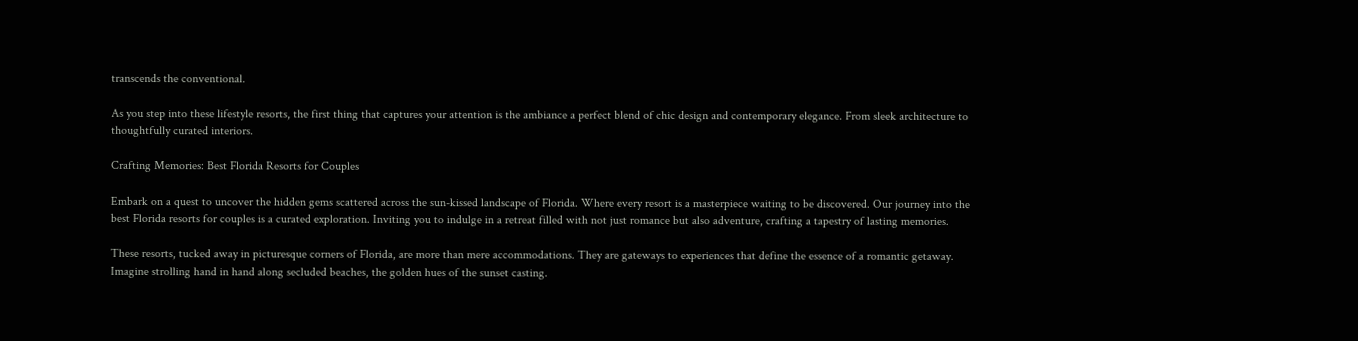transcends the conventional.

As you step into these lifestyle resorts, the first thing that captures your attention is the ambiance a perfect blend of chic design and contemporary elegance. From sleek architecture to thoughtfully curated interiors.

Crafting Memories: Best Florida Resorts for Couples

Embark on a quest to uncover the hidden gems scattered across the sun-kissed landscape of Florida. Where every resort is a masterpiece waiting to be discovered. Our journey into the best Florida resorts for couples is a curated exploration. Inviting you to indulge in a retreat filled with not just romance but also adventure, crafting a tapestry of lasting memories.

These resorts, tucked away in picturesque corners of Florida, are more than mere accommodations. They are gateways to experiences that define the essence of a romantic getaway. Imagine strolling hand in hand along secluded beaches, the golden hues of the sunset casting.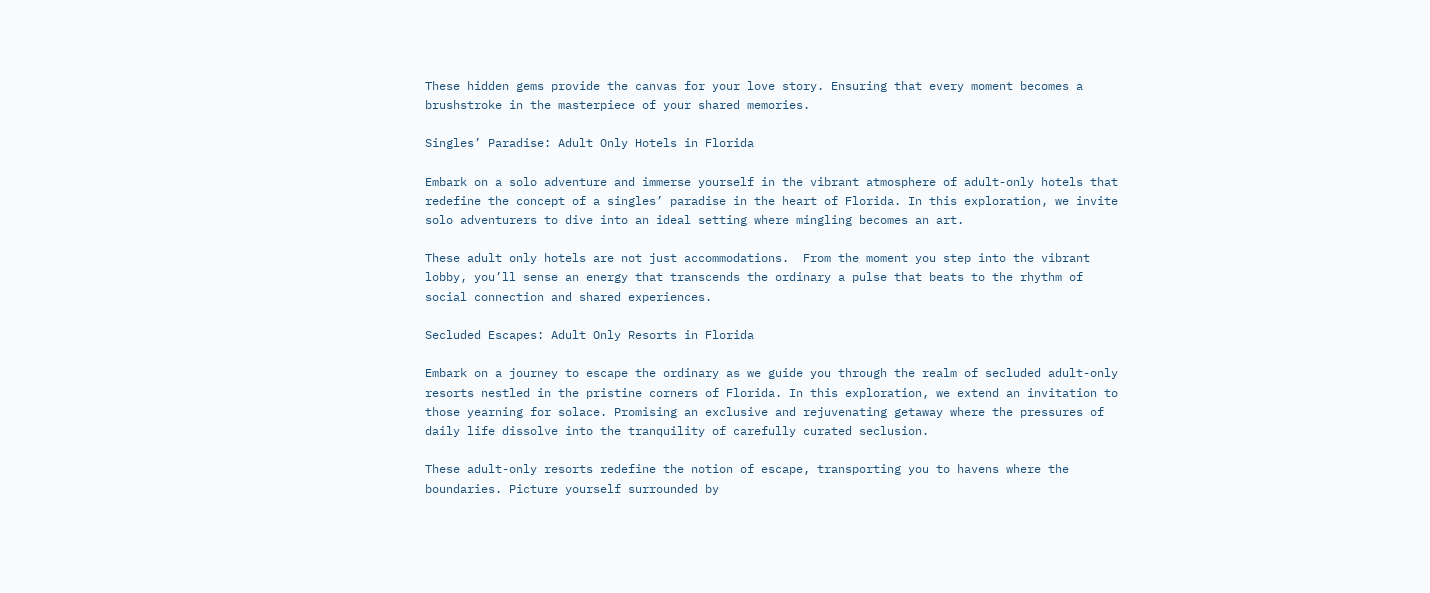These hidden gems provide the canvas for your love story. Ensuring that every moment becomes a brushstroke in the masterpiece of your shared memories.

Singles’ Paradise: Adult Only Hotels in Florida

Embark on a solo adventure and immerse yourself in the vibrant atmosphere of adult-only hotels that redefine the concept of a singles’ paradise in the heart of Florida. In this exploration, we invite solo adventurers to dive into an ideal setting where mingling becomes an art.

These adult only hotels are not just accommodations.  From the moment you step into the vibrant lobby, you’ll sense an energy that transcends the ordinary a pulse that beats to the rhythm of social connection and shared experiences.

Secluded Escapes: Adult Only Resorts in Florida

Embark on a journey to escape the ordinary as we guide you through the realm of secluded adult-only resorts nestled in the pristine corners of Florida. In this exploration, we extend an invitation to those yearning for solace. Promising an exclusive and rejuvenating getaway where the pressures of daily life dissolve into the tranquility of carefully curated seclusion.

These adult-only resorts redefine the notion of escape, transporting you to havens where the boundaries. Picture yourself surrounded by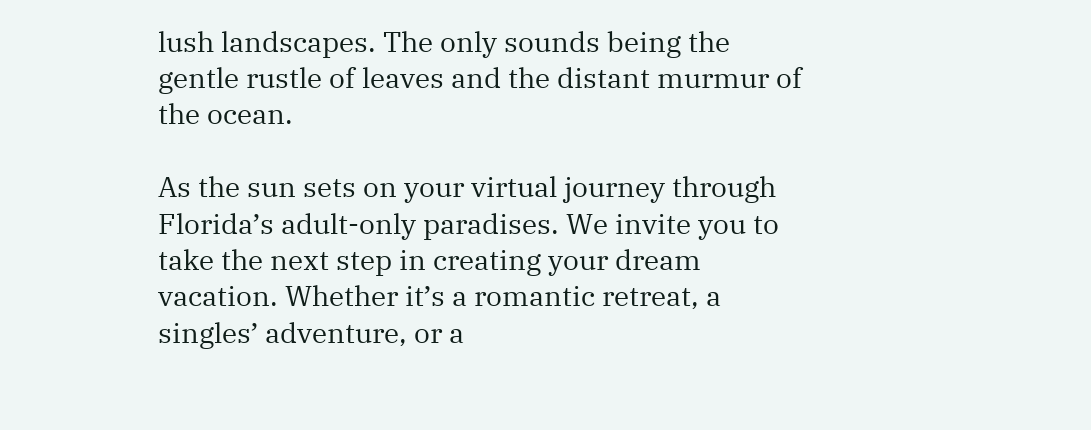lush landscapes. The only sounds being the gentle rustle of leaves and the distant murmur of the ocean.

As the sun sets on your virtual journey through Florida’s adult-only paradises. We invite you to take the next step in creating your dream vacation. Whether it’s a romantic retreat, a singles’ adventure, or a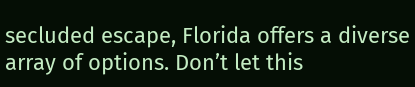secluded escape, Florida offers a diverse array of options. Don’t let this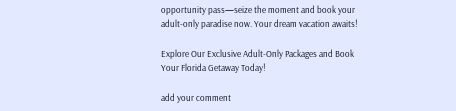opportunity pass—seize the moment and book your adult-only paradise now. Your dream vacation awaits!

Explore Our Exclusive Adult-Only Packages and Book Your Florida Getaway Today!

add your comment